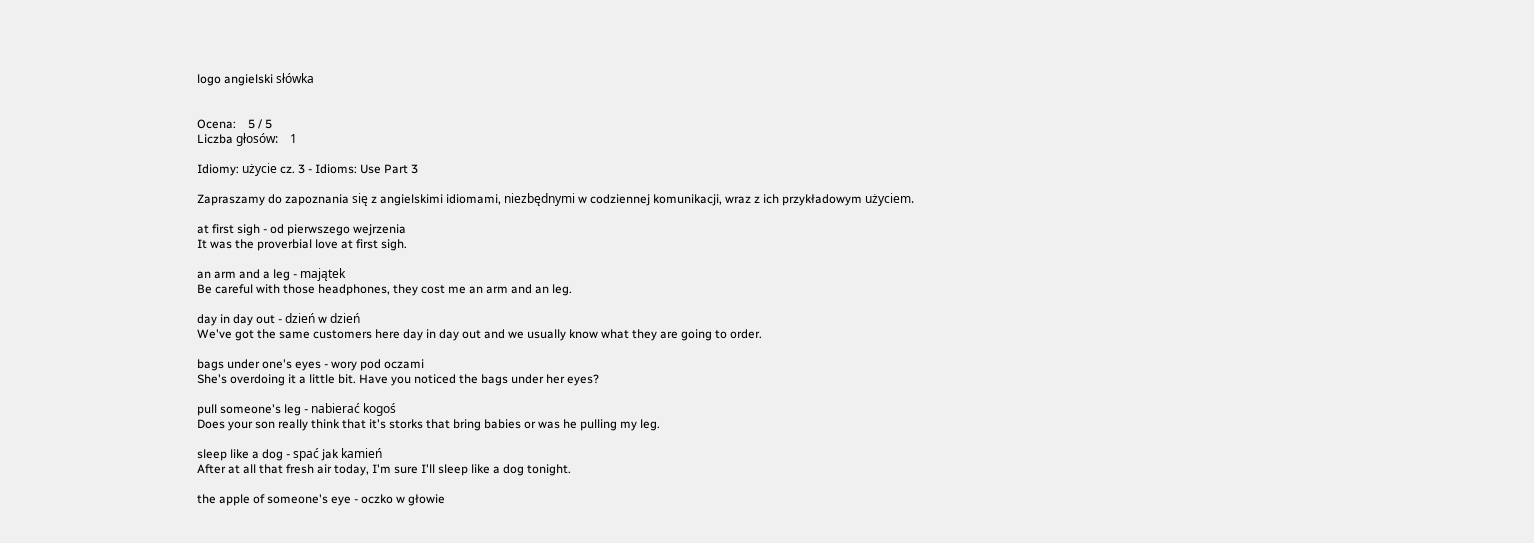logo angielski słówka


Ocena:    5 / 5
Liczba głosów:    1

Idiomy: użycie cz. 3 - Idioms: Use Part 3

Zapraszamy do zapoznania się z angielskimi idiomami, niezbędnymi w codziennej komunikacji, wraz z ich przykładowym użyciem.

at first sigh - od pierwszego wejrzenia
It was the proverbial love at first sigh.

an arm and a leg - majątek
Be careful with those headphones, they cost me an arm and an leg.

day in day out - dzień w dzień
We've got the same customers here day in day out and we usually know what they are going to order.

bags under one's eyes - wory pod oczami
She's overdoing it a little bit. Have you noticed the bags under her eyes?

pull someone's leg - nabierać kogoś
Does your son really think that it's storks that bring babies or was he pulling my leg.

sleep like a dog - spać jak kamień
After at all that fresh air today, I'm sure I'll sleep like a dog tonight.

the apple of someone's eye - oczko w głowie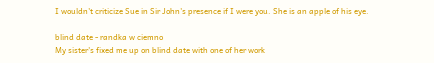I wouldn't criticize Sue in Sir John's presence if I were you. She is an apple of his eye.

blind date - randka w ciemno
My sister's fixed me up on blind date with one of her work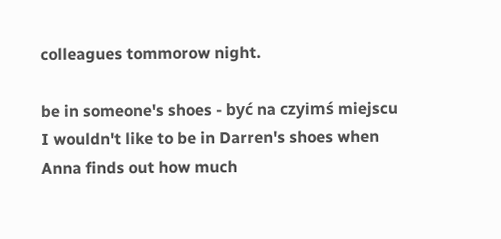colleagues tommorow night.

be in someone's shoes - być na czyimś miejscu
I wouldn't like to be in Darren's shoes when Anna finds out how much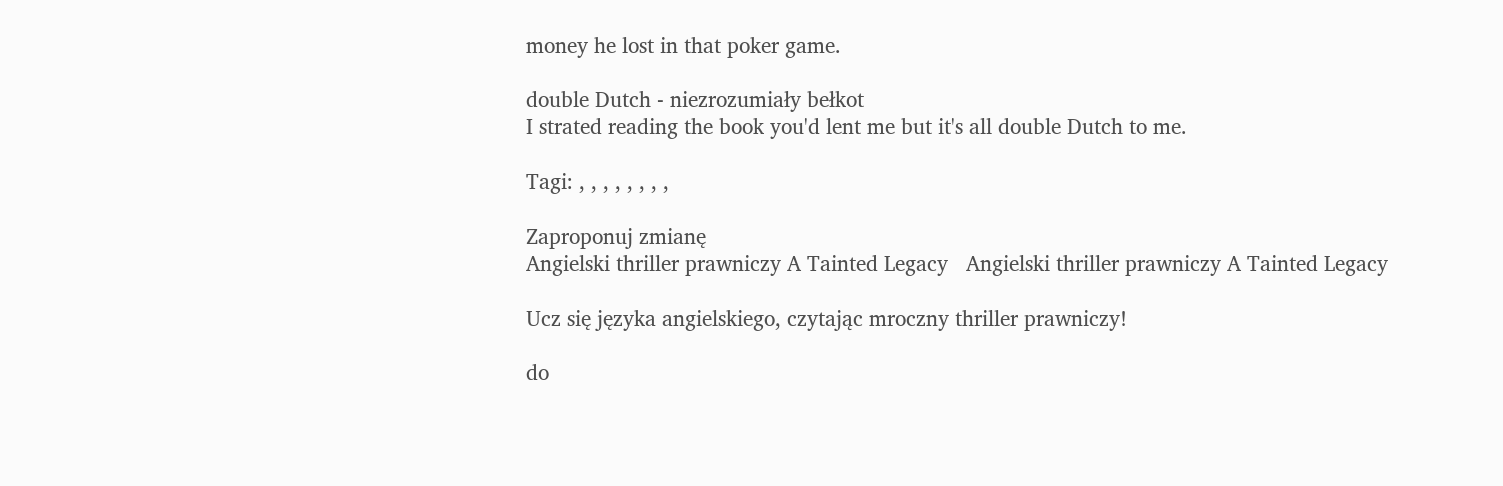money he lost in that poker game.

double Dutch - niezrozumiały bełkot
I strated reading the book you'd lent me but it's all double Dutch to me.

Tagi: , , , , , , , ,

Zaproponuj zmianę
Angielski thriller prawniczy A Tainted Legacy   Angielski thriller prawniczy A Tainted Legacy

Ucz się języka angielskiego, czytając mroczny thriller prawniczy!

do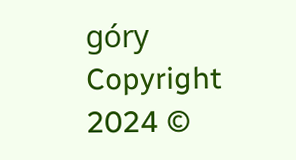góry
Copyright 2024 ©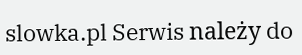slowka.pl Serwis należy do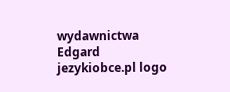wydawnictwa Edgard jezykiobce.pl logo